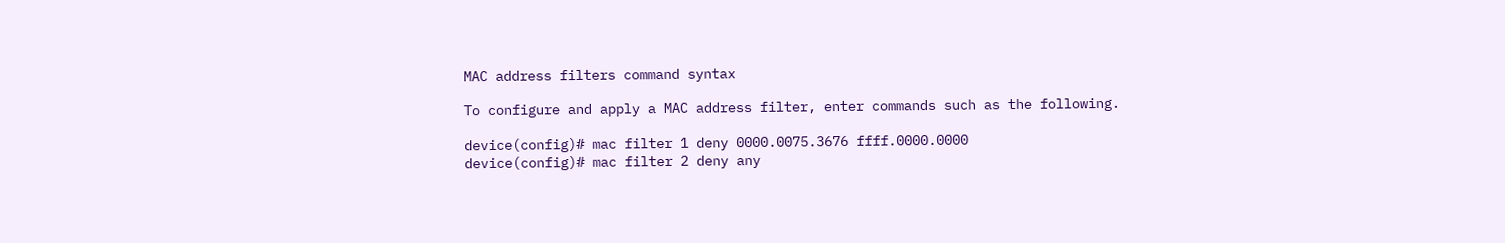MAC address filters command syntax

To configure and apply a MAC address filter, enter commands such as the following.

device(config)# mac filter 1 deny 0000.0075.3676 ffff.0000.0000
device(config)# mac filter 2 deny any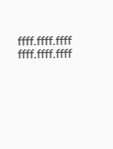ffff.ffff.ffff ffff.ffff.ffff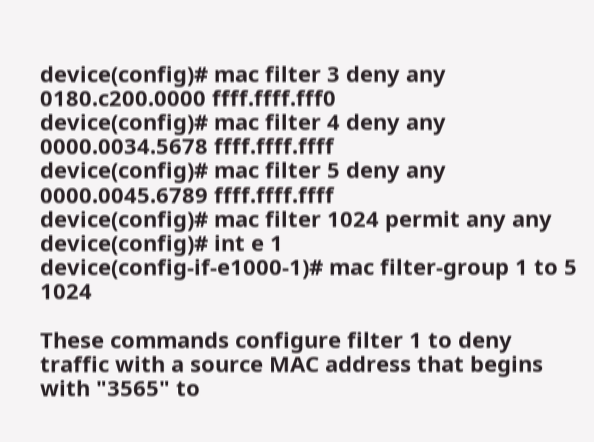device(config)# mac filter 3 deny any 0180.c200.0000 ffff.ffff.fff0
device(config)# mac filter 4 deny any 0000.0034.5678 ffff.ffff.ffff
device(config)# mac filter 5 deny any 0000.0045.6789 ffff.ffff.ffff
device(config)# mac filter 1024 permit any any
device(config)# int e 1
device(config-if-e1000-1)# mac filter-group 1 to 5 1024

These commands configure filter 1 to deny traffic with a source MAC address that begins with "3565" to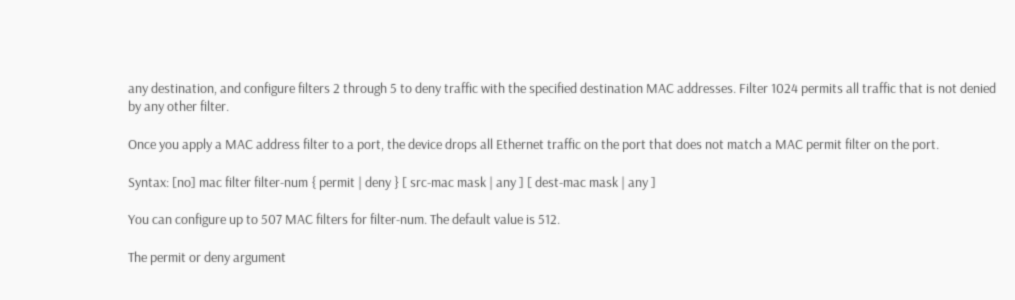any destination, and configure filters 2 through 5 to deny traffic with the specified destination MAC addresses. Filter 1024 permits all traffic that is not denied by any other filter.

Once you apply a MAC address filter to a port, the device drops all Ethernet traffic on the port that does not match a MAC permit filter on the port.

Syntax: [no] mac filter filter-num { permit | deny } [ src-mac mask | any ] [ dest-mac mask | any ]

You can configure up to 507 MAC filters for filter-num. The default value is 512.

The permit or deny argument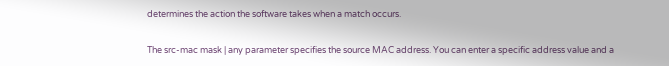determines the action the software takes when a match occurs.

The src-mac mask | any parameter specifies the source MAC address. You can enter a specific address value and a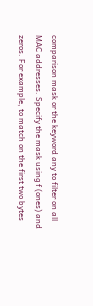comparison mask or the keyword any to filter on all MAC addresses. Specify the mask using f (ones) and zeros. For example, to match on the first two bytes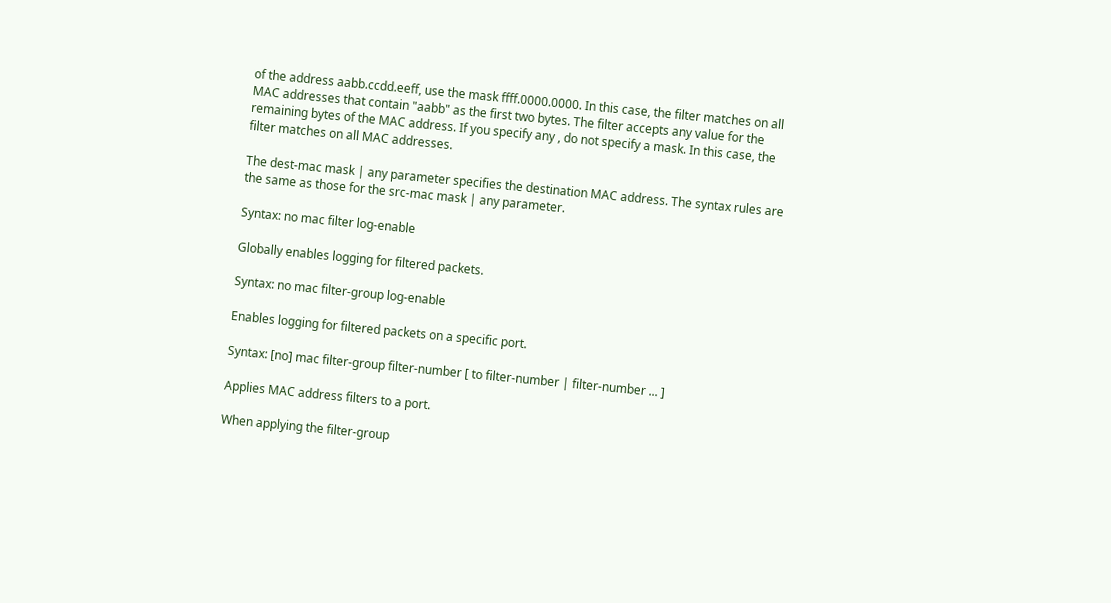of the address aabb.ccdd.eeff, use the mask ffff.0000.0000. In this case, the filter matches on all MAC addresses that contain "aabb" as the first two bytes. The filter accepts any value for the remaining bytes of the MAC address. If you specify any , do not specify a mask. In this case, the filter matches on all MAC addresses.

The dest-mac mask | any parameter specifies the destination MAC address. The syntax rules are the same as those for the src-mac mask | any parameter.

Syntax: no mac filter log-enable

Globally enables logging for filtered packets.

Syntax: no mac filter-group log-enable

Enables logging for filtered packets on a specific port.

Syntax: [no] mac filter-group filter-number [ to filter-number | filter-number ... ]

Applies MAC address filters to a port.

When applying the filter-group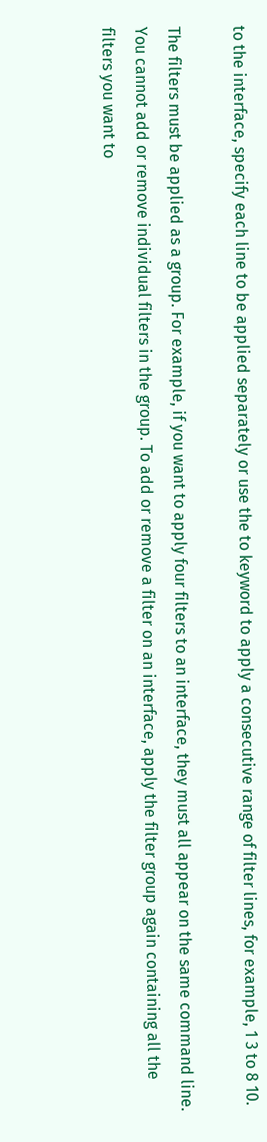to the interface, specify each line to be applied separately or use the to keyword to apply a consecutive range of filter lines, for example, 1 3 to 8 10.

The filters must be applied as a group. For example, if you want to apply four filters to an interface, they must all appear on the same command line.
You cannot add or remove individual filters in the group. To add or remove a filter on an interface, apply the filter group again containing all the filters you want to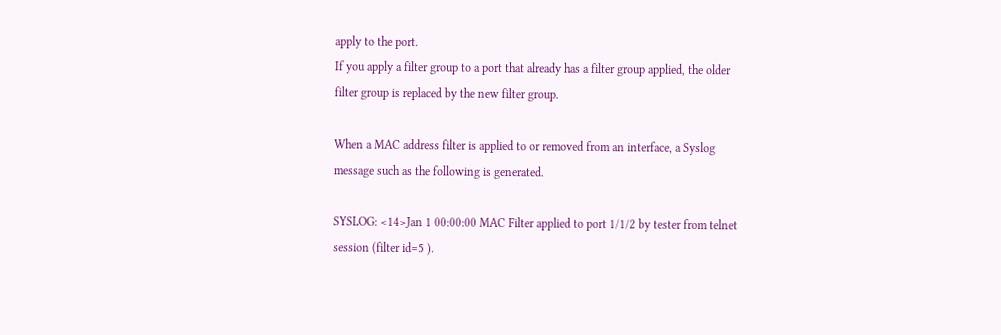apply to the port.
If you apply a filter group to a port that already has a filter group applied, the older filter group is replaced by the new filter group.

When a MAC address filter is applied to or removed from an interface, a Syslog message such as the following is generated.

SYSLOG: <14>Jan 1 00:00:00 MAC Filter applied to port 1/1/2 by tester from telnet session (filter id=5 ).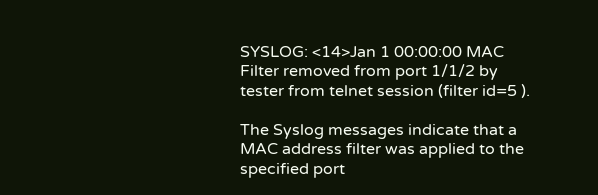SYSLOG: <14>Jan 1 00:00:00 MAC Filter removed from port 1/1/2 by tester from telnet session (filter id=5 ).

The Syslog messages indicate that a MAC address filter was applied to the specified port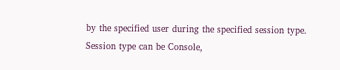by the specified user during the specified session type. Session type can be Console,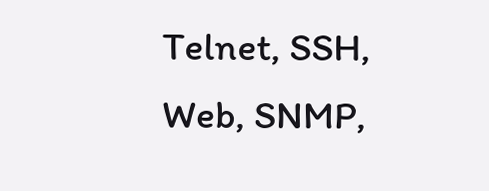Telnet, SSH, Web, SNMP,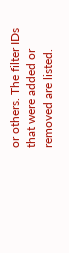or others. The filter IDs that were added or removed are listed.